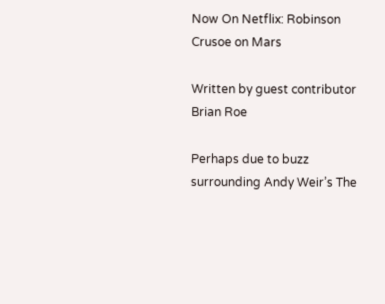Now On Netflix: Robinson Crusoe on Mars

Written by guest contributor Brian Roe

Perhaps due to buzz surrounding Andy Weir’s The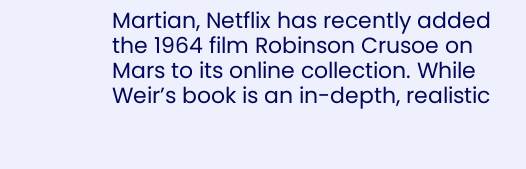Martian, Netflix has recently added the 1964 film Robinson Crusoe on Mars to its online collection. While Weir’s book is an in-depth, realistic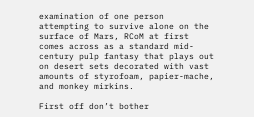examination of one person attempting to survive alone on the surface of Mars, RCoM at first comes across as a standard mid-century pulp fantasy that plays out on desert sets decorated with vast amounts of styrofoam, papier-mache, and monkey mirkins.

First off don’t bother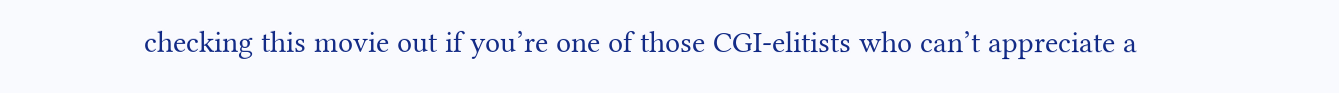checking this movie out if you’re one of those CGI-elitists who can’t appreciate a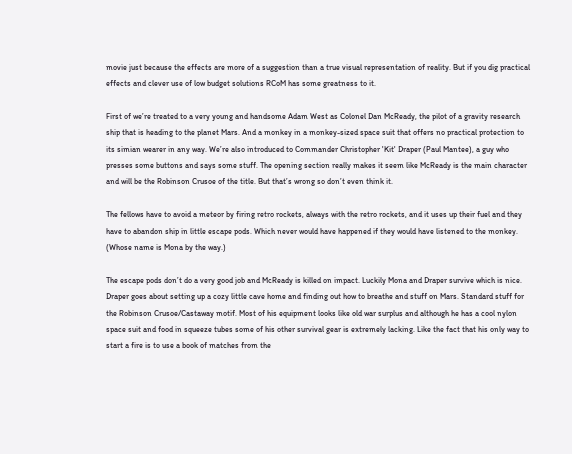movie just because the effects are more of a suggestion than a true visual representation of reality. But if you dig practical effects and clever use of low budget solutions RCoM has some greatness to it.

First of we’re treated to a very young and handsome Adam West as Colonel Dan McReady, the pilot of a gravity research ship that is heading to the planet Mars. And a monkey in a monkey-sized space suit that offers no practical protection to its simian wearer in any way. We’re also introduced to Commander Christopher 'Kit' Draper (Paul Mantee), a guy who presses some buttons and says some stuff. The opening section really makes it seem like McReady is the main character and will be the Robinson Crusoe of the title. But that’s wrong so don’t even think it.

The fellows have to avoid a meteor by firing retro rockets, always with the retro rockets, and it uses up their fuel and they have to abandon ship in little escape pods. Which never would have happened if they would have listened to the monkey. (Whose name is Mona by the way.)

The escape pods don’t do a very good job and McReady is killed on impact. Luckily Mona and Draper survive which is nice. Draper goes about setting up a cozy little cave home and finding out how to breathe and stuff on Mars. Standard stuff for the Robinson Crusoe/Castaway motif. Most of his equipment looks like old war surplus and although he has a cool nylon space suit and food in squeeze tubes some of his other survival gear is extremely lacking. Like the fact that his only way to start a fire is to use a book of matches from the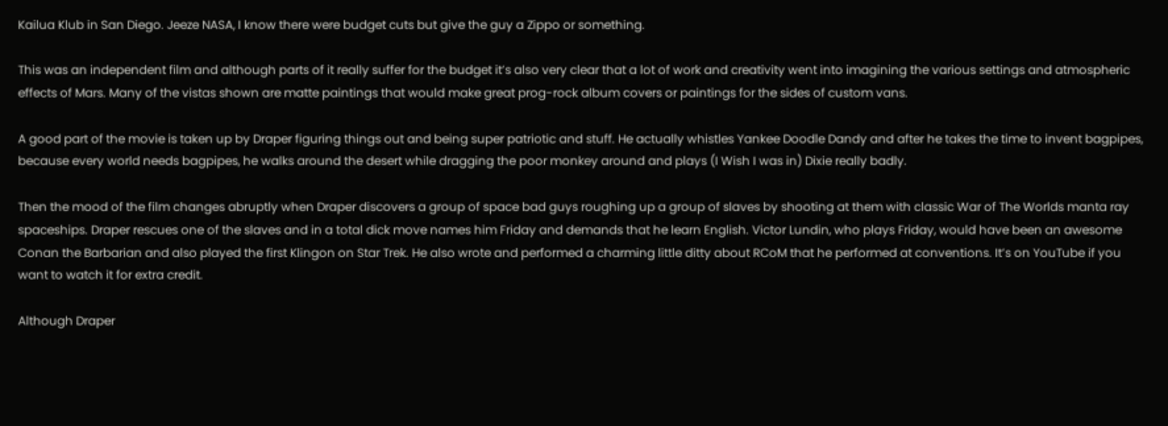Kailua Klub in San Diego. Jeeze NASA, I know there were budget cuts but give the guy a Zippo or something.

This was an independent film and although parts of it really suffer for the budget it’s also very clear that a lot of work and creativity went into imagining the various settings and atmospheric effects of Mars. Many of the vistas shown are matte paintings that would make great prog-rock album covers or paintings for the sides of custom vans.

A good part of the movie is taken up by Draper figuring things out and being super patriotic and stuff. He actually whistles Yankee Doodle Dandy and after he takes the time to invent bagpipes, because every world needs bagpipes, he walks around the desert while dragging the poor monkey around and plays (I Wish I was in) Dixie really badly.

Then the mood of the film changes abruptly when Draper discovers a group of space bad guys roughing up a group of slaves by shooting at them with classic War of The Worlds manta ray spaceships. Draper rescues one of the slaves and in a total dick move names him Friday and demands that he learn English. Victor Lundin, who plays Friday, would have been an awesome Conan the Barbarian and also played the first Klingon on Star Trek. He also wrote and performed a charming little ditty about RCoM that he performed at conventions. It’s on YouTube if you want to watch it for extra credit.

Although Draper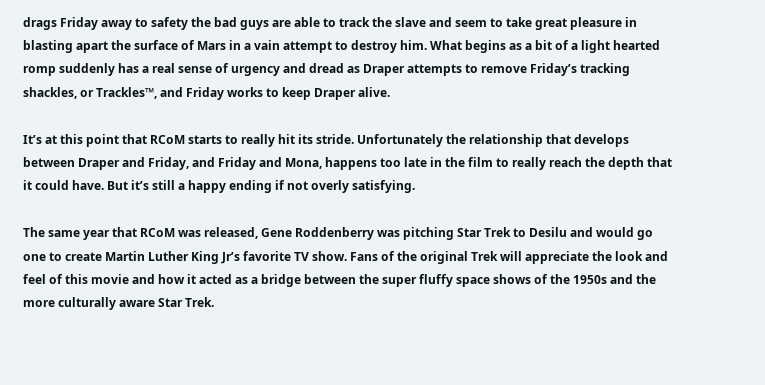drags Friday away to safety the bad guys are able to track the slave and seem to take great pleasure in blasting apart the surface of Mars in a vain attempt to destroy him. What begins as a bit of a light hearted romp suddenly has a real sense of urgency and dread as Draper attempts to remove Friday’s tracking shackles, or Trackles™, and Friday works to keep Draper alive.

It’s at this point that RCoM starts to really hit its stride. Unfortunately the relationship that develops between Draper and Friday, and Friday and Mona, happens too late in the film to really reach the depth that it could have. But it’s still a happy ending if not overly satisfying.

The same year that RCoM was released, Gene Roddenberry was pitching Star Trek to Desilu and would go one to create Martin Luther King Jr’s favorite TV show. Fans of the original Trek will appreciate the look and feel of this movie and how it acted as a bridge between the super fluffy space shows of the 1950s and the more culturally aware Star Trek.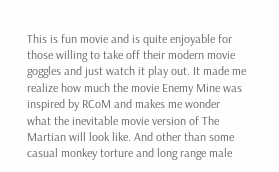This is fun movie and is quite enjoyable for those willing to take off their modern movie goggles and just watch it play out. It made me realize how much the movie Enemy Mine was inspired by RCoM and makes me wonder what the inevitable movie version of The Martian will look like. And other than some casual monkey torture and long range male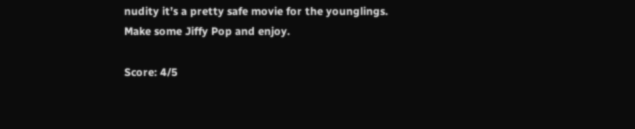nudity it’s a pretty safe movie for the younglings. Make some Jiffy Pop and enjoy.

Score: 4/5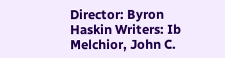Director: Byron Haskin Writers: Ib Melchior, John C.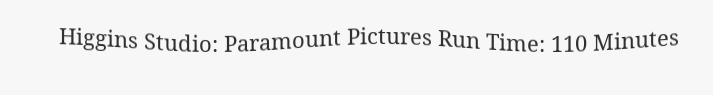Higgins Studio: Paramount Pictures Run Time: 110 Minutes